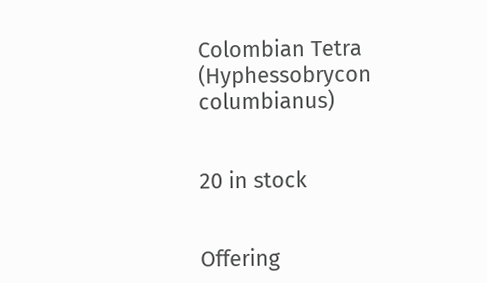Colombian Tetra (Hyphessobrycon columbianus)


20 in stock


Offering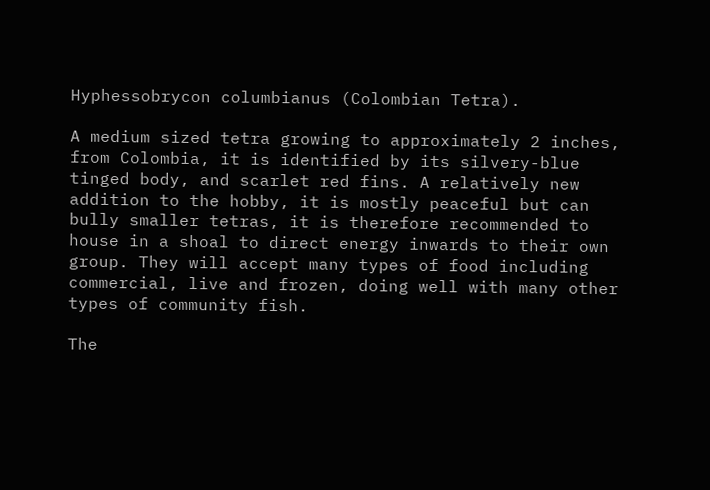Hyphessobrycon columbianus (Colombian Tetra).

A medium sized tetra growing to approximately 2 inches, from Colombia, it is identified by its silvery-blue tinged body, and scarlet red fins. A relatively new addition to the hobby, it is mostly peaceful but can bully smaller tetras, it is therefore recommended to house in a shoal to direct energy inwards to their own group. They will accept many types of food including commercial, live and frozen, doing well with many other types of community fish.

The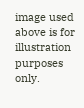image used above is for illustration purposes only.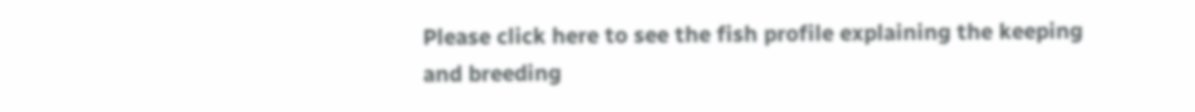Please click here to see the fish profile explaining the keeping and breeding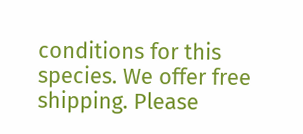conditions for this species. We offer free shipping. Please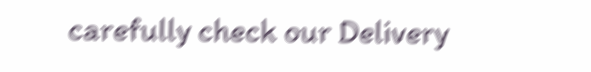carefully check our Delivery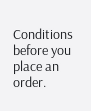Conditions before you place an order.